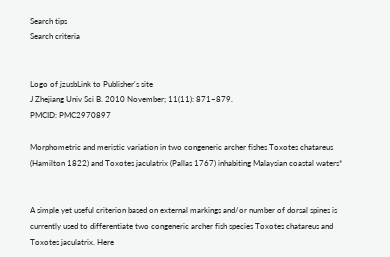Search tips
Search criteria


Logo of jzusbLink to Publisher's site
J Zhejiang Univ Sci B. 2010 November; 11(11): 871–879.
PMCID: PMC2970897

Morphometric and meristic variation in two congeneric archer fishes Toxotes chatareus (Hamilton 1822) and Toxotes jaculatrix (Pallas 1767) inhabiting Malaysian coastal waters*


A simple yet useful criterion based on external markings and/or number of dorsal spines is currently used to differentiate two congeneric archer fish species Toxotes chatareus and Toxotes jaculatrix. Here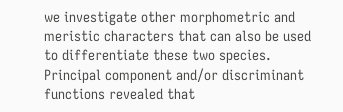we investigate other morphometric and meristic characters that can also be used to differentiate these two species. Principal component and/or discriminant functions revealed that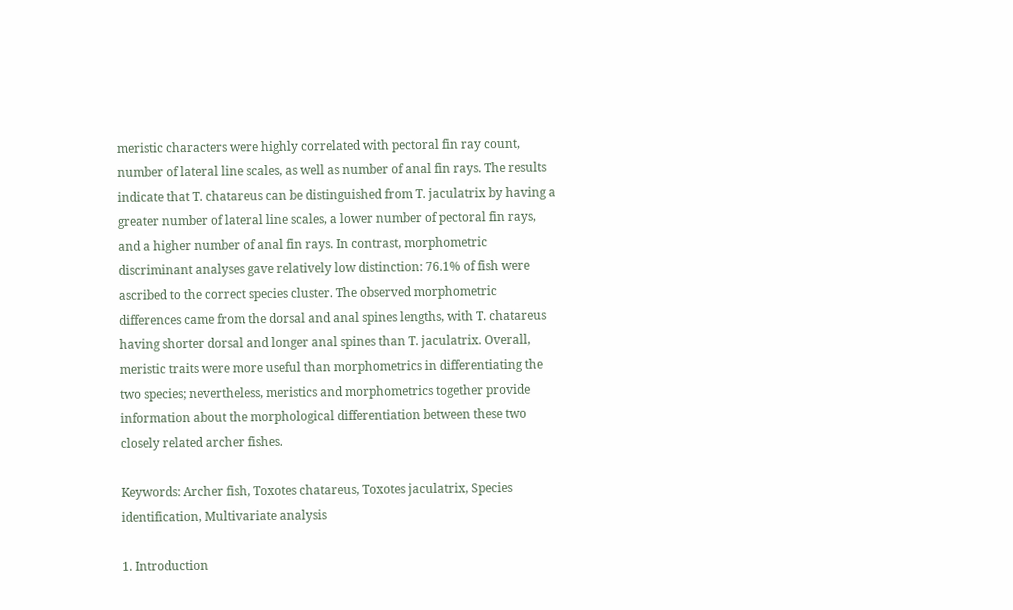meristic characters were highly correlated with pectoral fin ray count, number of lateral line scales, as well as number of anal fin rays. The results indicate that T. chatareus can be distinguished from T. jaculatrix by having a greater number of lateral line scales, a lower number of pectoral fin rays, and a higher number of anal fin rays. In contrast, morphometric discriminant analyses gave relatively low distinction: 76.1% of fish were ascribed to the correct species cluster. The observed morphometric differences came from the dorsal and anal spines lengths, with T. chatareus having shorter dorsal and longer anal spines than T. jaculatrix. Overall, meristic traits were more useful than morphometrics in differentiating the two species; nevertheless, meristics and morphometrics together provide information about the morphological differentiation between these two closely related archer fishes.

Keywords: Archer fish, Toxotes chatareus, Toxotes jaculatrix, Species identification, Multivariate analysis

1. Introduction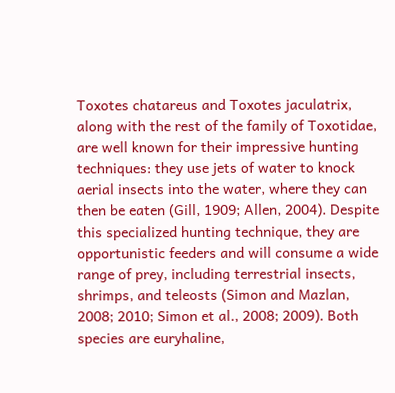Toxotes chatareus and Toxotes jaculatrix, along with the rest of the family of Toxotidae, are well known for their impressive hunting techniques: they use jets of water to knock aerial insects into the water, where they can then be eaten (Gill, 1909; Allen, 2004). Despite this specialized hunting technique, they are opportunistic feeders and will consume a wide range of prey, including terrestrial insects, shrimps, and teleosts (Simon and Mazlan, 2008; 2010; Simon et al., 2008; 2009). Both species are euryhaline,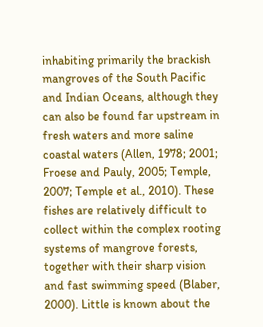inhabiting primarily the brackish mangroves of the South Pacific and Indian Oceans, although they can also be found far upstream in fresh waters and more saline coastal waters (Allen, 1978; 2001; Froese and Pauly, 2005; Temple, 2007; Temple et al., 2010). These fishes are relatively difficult to collect within the complex rooting systems of mangrove forests, together with their sharp vision and fast swimming speed (Blaber, 2000). Little is known about the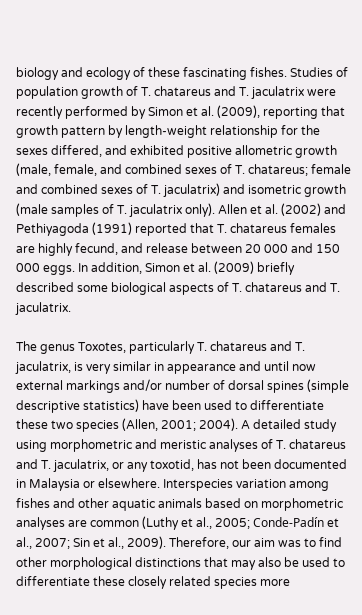biology and ecology of these fascinating fishes. Studies of population growth of T. chatareus and T. jaculatrix were recently performed by Simon et al. (2009), reporting that growth pattern by length-weight relationship for the sexes differed, and exhibited positive allometric growth (male, female, and combined sexes of T. chatareus; female and combined sexes of T. jaculatrix) and isometric growth (male samples of T. jaculatrix only). Allen et al. (2002) and Pethiyagoda (1991) reported that T. chatareus females are highly fecund, and release between 20 000 and 150 000 eggs. In addition, Simon et al. (2009) briefly described some biological aspects of T. chatareus and T. jaculatrix.

The genus Toxotes, particularly T. chatareus and T. jaculatrix, is very similar in appearance and until now external markings and/or number of dorsal spines (simple descriptive statistics) have been used to differentiate these two species (Allen, 2001; 2004). A detailed study using morphometric and meristic analyses of T. chatareus and T. jaculatrix, or any toxotid, has not been documented in Malaysia or elsewhere. Interspecies variation among fishes and other aquatic animals based on morphometric analyses are common (Luthy et al., 2005; Conde-Padín et al., 2007; Sin et al., 2009). Therefore, our aim was to find other morphological distinctions that may also be used to differentiate these closely related species more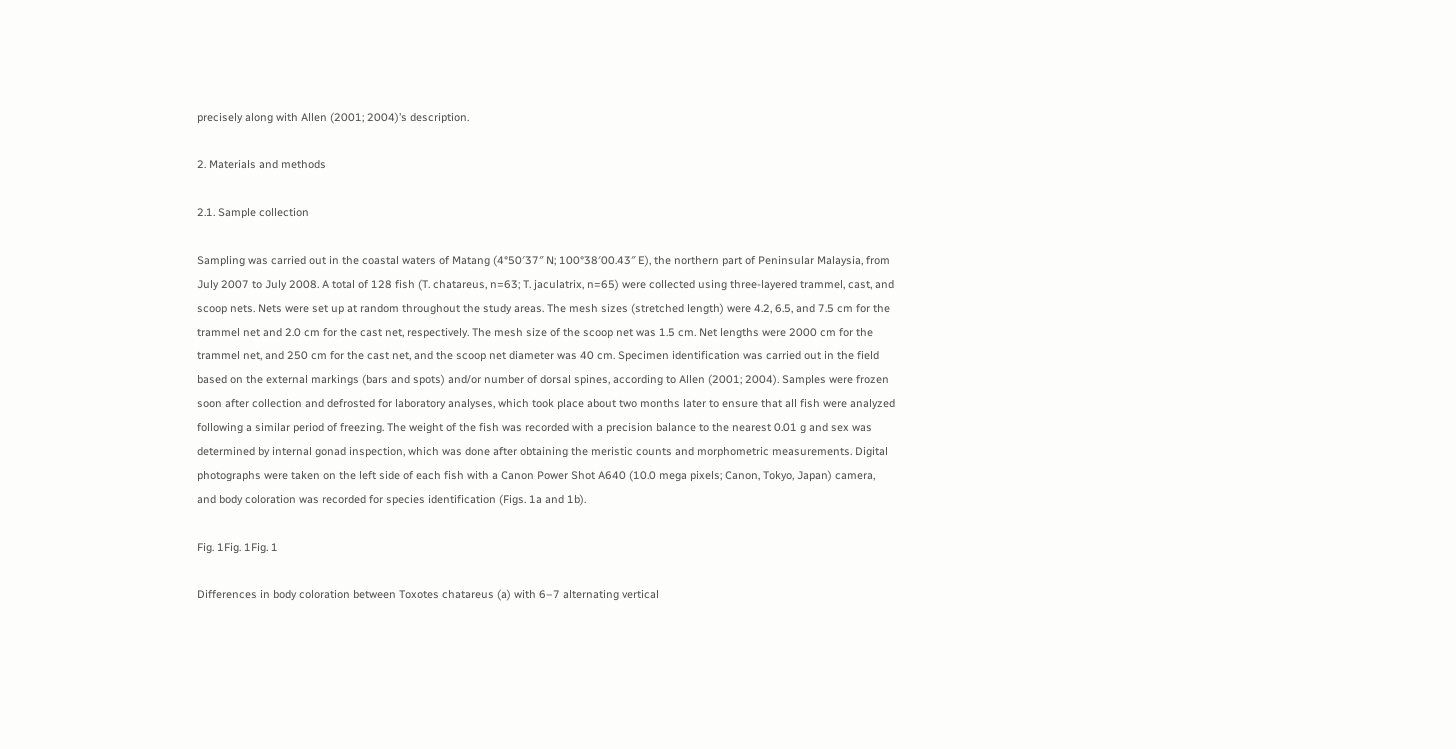precisely along with Allen (2001; 2004)’s description.

2. Materials and methods

2.1. Sample collection

Sampling was carried out in the coastal waters of Matang (4°50′37″ N; 100°38′00.43″ E), the northern part of Peninsular Malaysia, from July 2007 to July 2008. A total of 128 fish (T. chatareus, n=63; T. jaculatrix, n=65) were collected using three-layered trammel, cast, and scoop nets. Nets were set up at random throughout the study areas. The mesh sizes (stretched length) were 4.2, 6.5, and 7.5 cm for the trammel net and 2.0 cm for the cast net, respectively. The mesh size of the scoop net was 1.5 cm. Net lengths were 2000 cm for the trammel net, and 250 cm for the cast net, and the scoop net diameter was 40 cm. Specimen identification was carried out in the field based on the external markings (bars and spots) and/or number of dorsal spines, according to Allen (2001; 2004). Samples were frozen soon after collection and defrosted for laboratory analyses, which took place about two months later to ensure that all fish were analyzed following a similar period of freezing. The weight of the fish was recorded with a precision balance to the nearest 0.01 g and sex was determined by internal gonad inspection, which was done after obtaining the meristic counts and morphometric measurements. Digital photographs were taken on the left side of each fish with a Canon Power Shot A640 (10.0 mega pixels; Canon, Tokyo, Japan) camera, and body coloration was recorded for species identification (Figs. 1a and 1b).

Fig. 1Fig. 1Fig. 1

Differences in body coloration between Toxotes chatareus (a) with 6–7 alternating vertical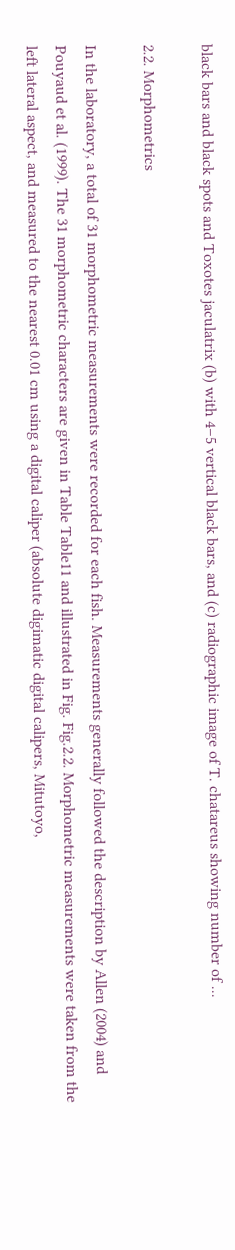black bars and black spots and Toxotes jaculatrix (b) with 4–5 vertical black bars, and (c) radiographic image of T. chatareus showing number of ...

2.2. Morphometrics

In the laboratory, a total of 31 morphometric measurements were recorded for each fish. Measurements generally followed the description by Allen (2004) and Pouyaud et al. (1999). The 31 morphometric characters are given in Table Table11 and illustrated in Fig. Fig.2.2. Morphometric measurements were taken from the left lateral aspect, and measured to the nearest 0.01 cm using a digital caliper (absolute digimatic digital calipers, Mitutoyo,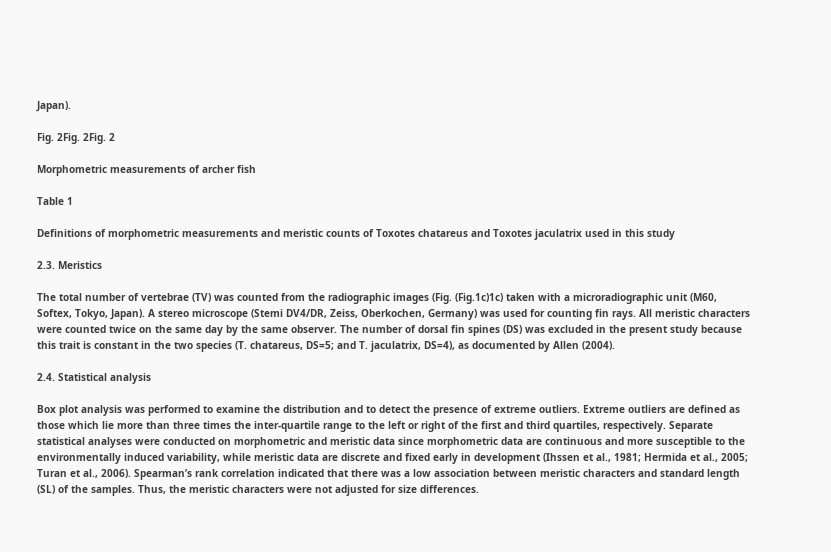Japan).

Fig. 2Fig. 2Fig. 2

Morphometric measurements of archer fish

Table 1

Definitions of morphometric measurements and meristic counts of Toxotes chatareus and Toxotes jaculatrix used in this study

2.3. Meristics

The total number of vertebrae (TV) was counted from the radiographic images (Fig. (Fig.1c)1c) taken with a microradiographic unit (M60, Softex, Tokyo, Japan). A stereo microscope (Stemi DV4/DR, Zeiss, Oberkochen, Germany) was used for counting fin rays. All meristic characters were counted twice on the same day by the same observer. The number of dorsal fin spines (DS) was excluded in the present study because this trait is constant in the two species (T. chatareus, DS=5; and T. jaculatrix, DS=4), as documented by Allen (2004).

2.4. Statistical analysis

Box plot analysis was performed to examine the distribution and to detect the presence of extreme outliers. Extreme outliers are defined as those which lie more than three times the inter-quartile range to the left or right of the first and third quartiles, respectively. Separate statistical analyses were conducted on morphometric and meristic data since morphometric data are continuous and more susceptible to the environmentally induced variability, while meristic data are discrete and fixed early in development (Ihssen et al., 1981; Hermida et al., 2005; Turan et al., 2006). Spearman’s rank correlation indicated that there was a low association between meristic characters and standard length (SL) of the samples. Thus, the meristic characters were not adjusted for size differences.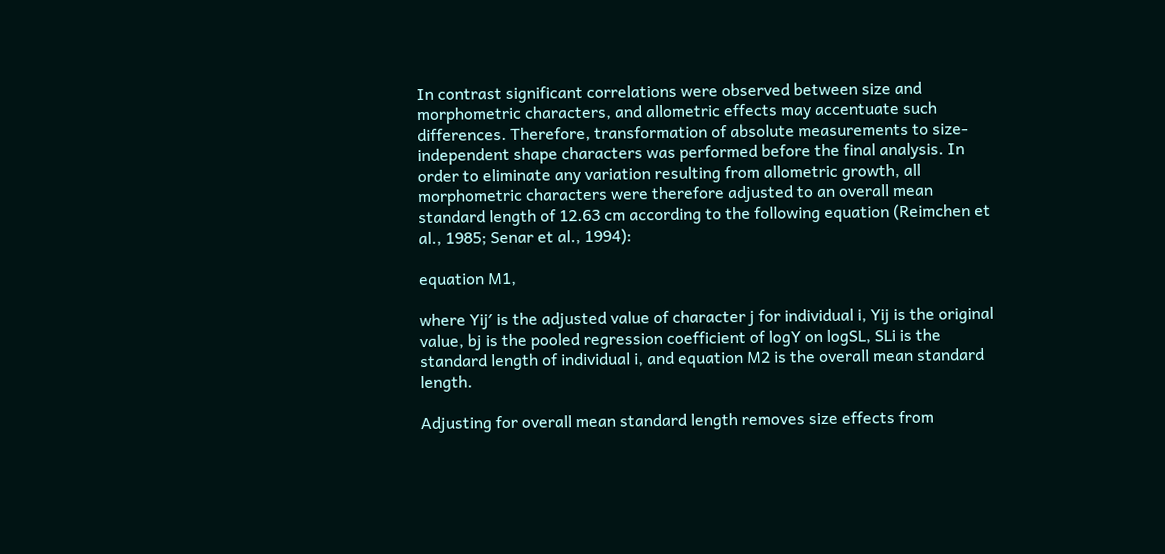In contrast significant correlations were observed between size and morphometric characters, and allometric effects may accentuate such differences. Therefore, transformation of absolute measurements to size-independent shape characters was performed before the final analysis. In order to eliminate any variation resulting from allometric growth, all morphometric characters were therefore adjusted to an overall mean standard length of 12.63 cm according to the following equation (Reimchen et al., 1985; Senar et al., 1994):

equation M1,

where Yij′ is the adjusted value of character j for individual i, Yij is the original value, bj is the pooled regression coefficient of logY on logSL, SLi is the standard length of individual i, and equation M2 is the overall mean standard length.

Adjusting for overall mean standard length removes size effects from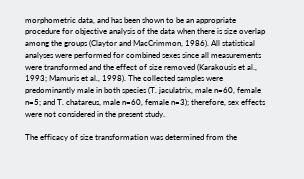morphometric data, and has been shown to be an appropriate procedure for objective analysis of the data when there is size overlap among the groups (Claytor and MacCrimmon, 1986). All statistical analyses were performed for combined sexes since all measurements were transformed and the effect of size removed (Karakousis et al., 1993; Mamuris et al., 1998). The collected samples were predominantly male in both species (T. jaculatrix, male n=60, female n=5; and T. chatareus, male n=60, female n=3); therefore, sex effects were not considered in the present study.

The efficacy of size transformation was determined from the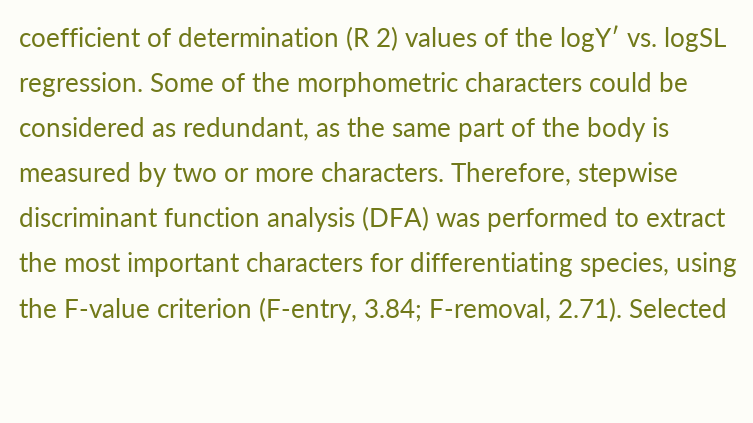coefficient of determination (R 2) values of the logY′ vs. logSL regression. Some of the morphometric characters could be considered as redundant, as the same part of the body is measured by two or more characters. Therefore, stepwise discriminant function analysis (DFA) was performed to extract the most important characters for differentiating species, using the F-value criterion (F-entry, 3.84; F-removal, 2.71). Selected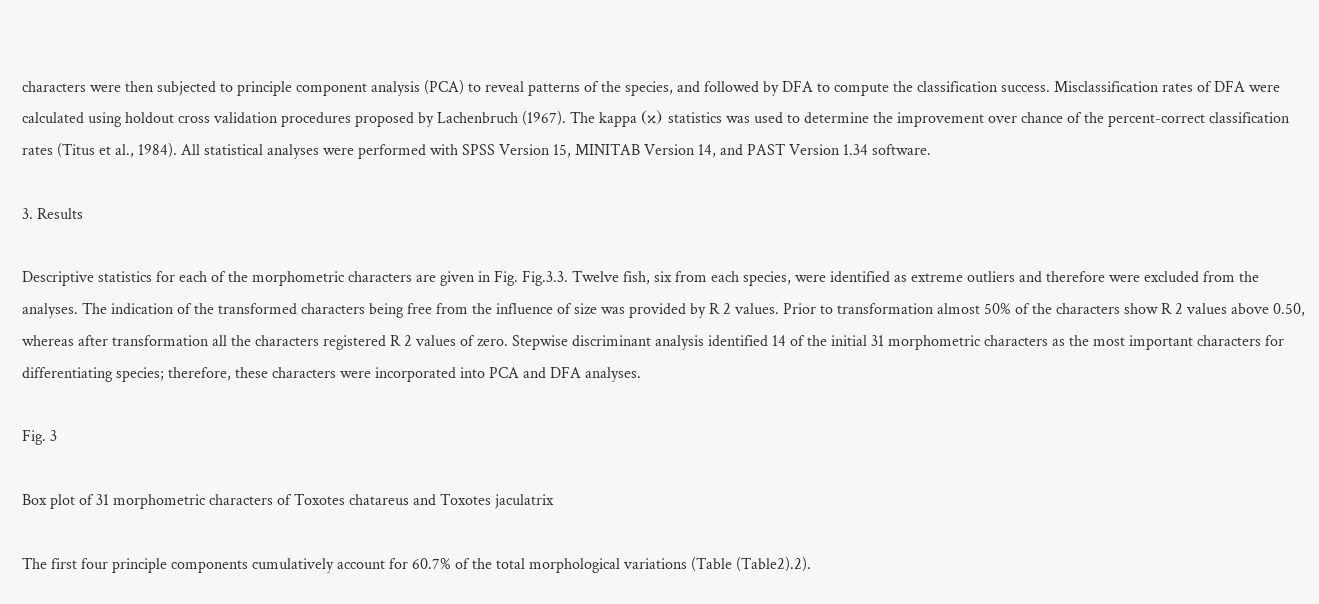characters were then subjected to principle component analysis (PCA) to reveal patterns of the species, and followed by DFA to compute the classification success. Misclassification rates of DFA were calculated using holdout cross validation procedures proposed by Lachenbruch (1967). The kappa (κ) statistics was used to determine the improvement over chance of the percent-correct classification rates (Titus et al., 1984). All statistical analyses were performed with SPSS Version 15, MINITAB Version 14, and PAST Version 1.34 software.

3. Results

Descriptive statistics for each of the morphometric characters are given in Fig. Fig.3.3. Twelve fish, six from each species, were identified as extreme outliers and therefore were excluded from the analyses. The indication of the transformed characters being free from the influence of size was provided by R 2 values. Prior to transformation almost 50% of the characters show R 2 values above 0.50, whereas after transformation all the characters registered R 2 values of zero. Stepwise discriminant analysis identified 14 of the initial 31 morphometric characters as the most important characters for differentiating species; therefore, these characters were incorporated into PCA and DFA analyses.

Fig. 3

Box plot of 31 morphometric characters of Toxotes chatareus and Toxotes jaculatrix

The first four principle components cumulatively account for 60.7% of the total morphological variations (Table (Table2).2).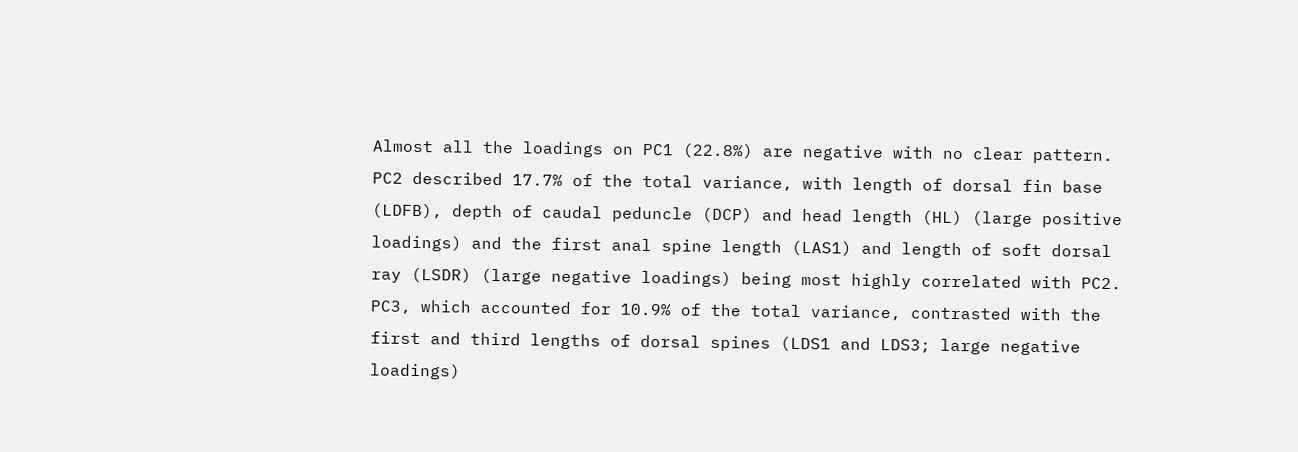Almost all the loadings on PC1 (22.8%) are negative with no clear pattern. PC2 described 17.7% of the total variance, with length of dorsal fin base (LDFB), depth of caudal peduncle (DCP) and head length (HL) (large positive loadings) and the first anal spine length (LAS1) and length of soft dorsal ray (LSDR) (large negative loadings) being most highly correlated with PC2. PC3, which accounted for 10.9% of the total variance, contrasted with the first and third lengths of dorsal spines (LDS1 and LDS3; large negative loadings)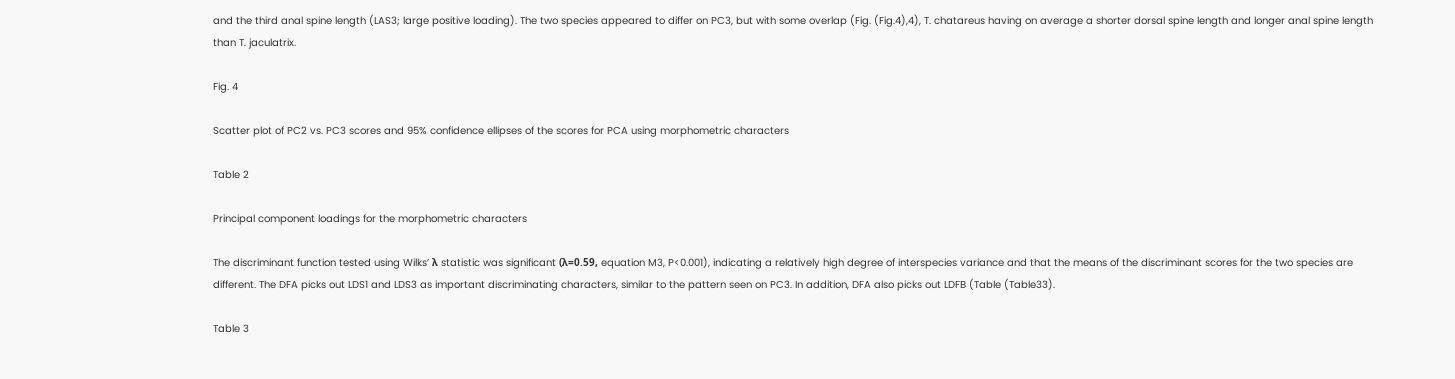and the third anal spine length (LAS3; large positive loading). The two species appeared to differ on PC3, but with some overlap (Fig. (Fig.4),4), T. chatareus having on average a shorter dorsal spine length and longer anal spine length than T. jaculatrix.

Fig. 4

Scatter plot of PC2 vs. PC3 scores and 95% confidence ellipses of the scores for PCA using morphometric characters

Table 2

Principal component loadings for the morphometric characters

The discriminant function tested using Wilks’ λ statistic was significant (λ=0.59, equation M3, P<0.001), indicating a relatively high degree of interspecies variance and that the means of the discriminant scores for the two species are different. The DFA picks out LDS1 and LDS3 as important discriminating characters, similar to the pattern seen on PC3. In addition, DFA also picks out LDFB (Table (Table33).

Table 3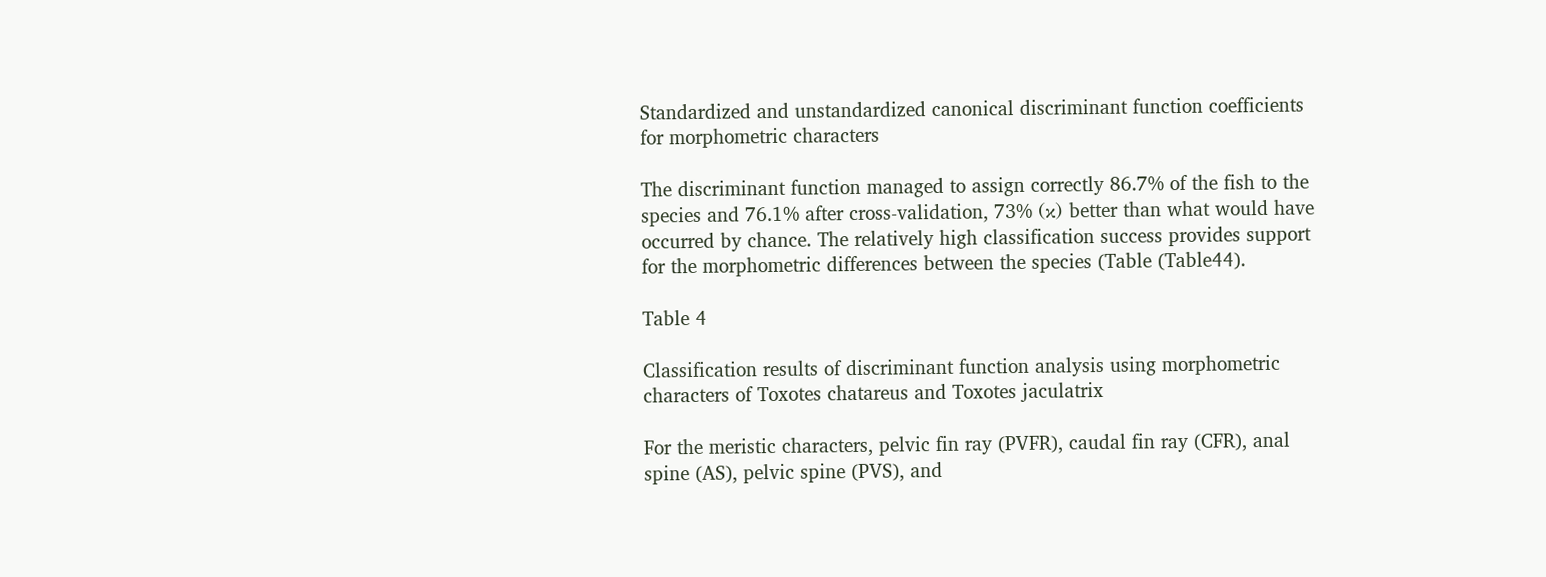Standardized and unstandardized canonical discriminant function coefficients for morphometric characters

The discriminant function managed to assign correctly 86.7% of the fish to the species and 76.1% after cross-validation, 73% (κ) better than what would have occurred by chance. The relatively high classification success provides support for the morphometric differences between the species (Table (Table44).

Table 4

Classification results of discriminant function analysis using morphometric characters of Toxotes chatareus and Toxotes jaculatrix

For the meristic characters, pelvic fin ray (PVFR), caudal fin ray (CFR), anal spine (AS), pelvic spine (PVS), and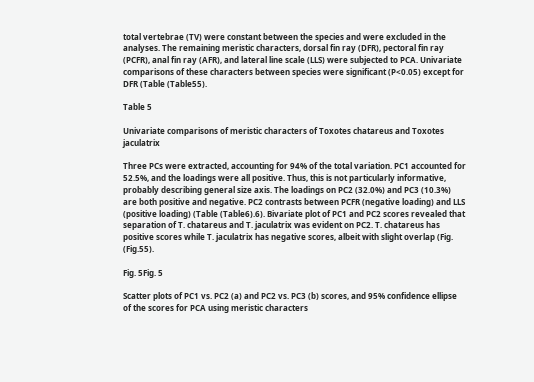total vertebrae (TV) were constant between the species and were excluded in the analyses. The remaining meristic characters, dorsal fin ray (DFR), pectoral fin ray (PCFR), anal fin ray (AFR), and lateral line scale (LLS) were subjected to PCA. Univariate comparisons of these characters between species were significant (P<0.05) except for DFR (Table (Table55).

Table 5

Univariate comparisons of meristic characters of Toxotes chatareus and Toxotes jaculatrix

Three PCs were extracted, accounting for 94% of the total variation. PC1 accounted for 52.5%, and the loadings were all positive. Thus, this is not particularly informative, probably describing general size axis. The loadings on PC2 (32.0%) and PC3 (10.3%) are both positive and negative. PC2 contrasts between PCFR (negative loading) and LLS (positive loading) (Table (Table6).6). Bivariate plot of PC1 and PC2 scores revealed that separation of T. chatareus and T. jaculatrix was evident on PC2. T. chatareus has positive scores while T. jaculatrix has negative scores, albeit with slight overlap (Fig. (Fig.55).

Fig. 5Fig. 5

Scatter plots of PC1 vs. PC2 (a) and PC2 vs. PC3 (b) scores, and 95% confidence ellipse of the scores for PCA using meristic characters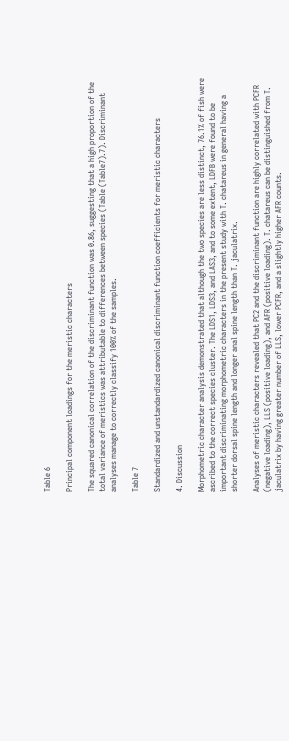Table 6

Principal component loadings for the meristic characters

The squared canonical correlation of the discriminant function was 0.86, suggesting that a high proportion of the total variance of meristics was attributable to differences between species (Table (Table7).7). Discriminant analyses manage to correctly classify 100% of the samples.

Table 7

Standardized and unstandardized canonical discriminant function coefficients for meristic characters

4. Discussion

Morphometric character analysis demonstrated that although the two species are less distinct, 76.1% of fish were ascribed to the correct species cluster. The LDS1, LDS3, and LAS3, and to some extent, LDFB were found to be important discriminating morphometric characters in the present study with T. chatareus in general having a shorter dorsal spine length and longer anal spine length than T. jaculatrix.

Analyses of meristic characters revealed that PC2 and the discriminant function are highly correlated with PCFR (negative loading), LLS (positive loading), and AFR (positive loading). T. chatareus can be distinguished from T. jaculatrix by having greater number of LLS, lower PCFR, and a slightly higher AFR counts.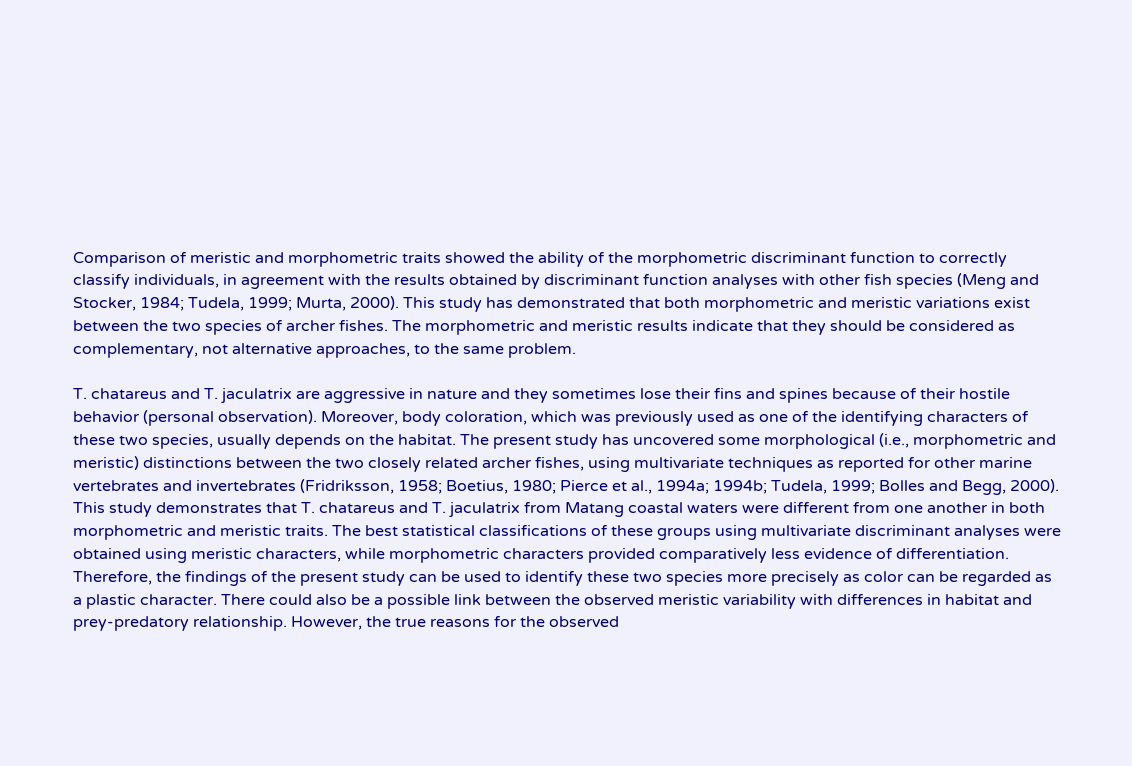Comparison of meristic and morphometric traits showed the ability of the morphometric discriminant function to correctly classify individuals, in agreement with the results obtained by discriminant function analyses with other fish species (Meng and Stocker, 1984; Tudela, 1999; Murta, 2000). This study has demonstrated that both morphometric and meristic variations exist between the two species of archer fishes. The morphometric and meristic results indicate that they should be considered as complementary, not alternative approaches, to the same problem.

T. chatareus and T. jaculatrix are aggressive in nature and they sometimes lose their fins and spines because of their hostile behavior (personal observation). Moreover, body coloration, which was previously used as one of the identifying characters of these two species, usually depends on the habitat. The present study has uncovered some morphological (i.e., morphometric and meristic) distinctions between the two closely related archer fishes, using multivariate techniques as reported for other marine vertebrates and invertebrates (Fridriksson, 1958; Boetius, 1980; Pierce et al., 1994a; 1994b; Tudela, 1999; Bolles and Begg, 2000). This study demonstrates that T. chatareus and T. jaculatrix from Matang coastal waters were different from one another in both morphometric and meristic traits. The best statistical classifications of these groups using multivariate discriminant analyses were obtained using meristic characters, while morphometric characters provided comparatively less evidence of differentiation. Therefore, the findings of the present study can be used to identify these two species more precisely as color can be regarded as a plastic character. There could also be a possible link between the observed meristic variability with differences in habitat and prey-predatory relationship. However, the true reasons for the observed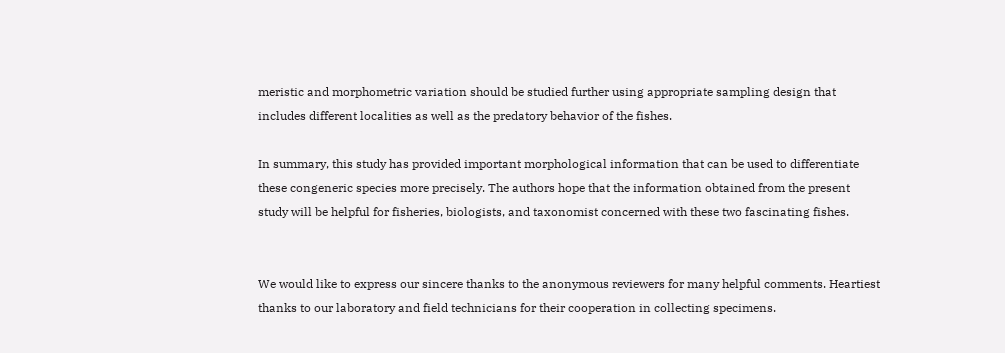meristic and morphometric variation should be studied further using appropriate sampling design that includes different localities as well as the predatory behavior of the fishes.

In summary, this study has provided important morphological information that can be used to differentiate these congeneric species more precisely. The authors hope that the information obtained from the present study will be helpful for fisheries, biologists, and taxonomist concerned with these two fascinating fishes.


We would like to express our sincere thanks to the anonymous reviewers for many helpful comments. Heartiest thanks to our laboratory and field technicians for their cooperation in collecting specimens.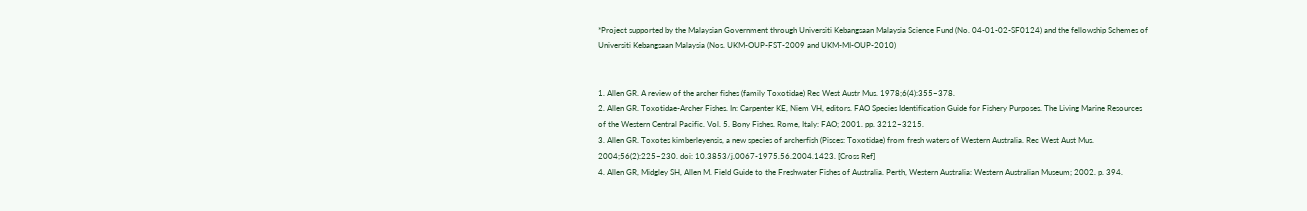*Project supported by the Malaysian Government through Universiti Kebangsaan Malaysia Science Fund (No. 04-01-02-SF0124) and the fellowship Schemes of Universiti Kebangsaan Malaysia (Nos. UKM-OUP-FST-2009 and UKM-MI-OUP-2010)


1. Allen GR. A review of the archer fishes (family Toxotidae) Rec West Austr Mus. 1978;6(4):355–378.
2. Allen GR. Toxotidae-Archer Fishes. In: Carpenter KE, Niem VH, editors. FAO Species Identification Guide for Fishery Purposes. The Living Marine Resources of the Western Central Pacific. Vol. 5. Bony Fishes. Rome, Italy: FAO; 2001. pp. 3212–3215.
3. Allen GR. Toxotes kimberleyensis, a new species of archerfish (Pisces: Toxotidae) from fresh waters of Western Australia. Rec West Aust Mus. 2004;56(2):225–230. doi: 10.3853/j.0067-1975.56.2004.1423. [Cross Ref]
4. Allen GR, Midgley SH, Allen M. Field Guide to the Freshwater Fishes of Australia. Perth, Western Australia: Western Australian Museum; 2002. p. 394.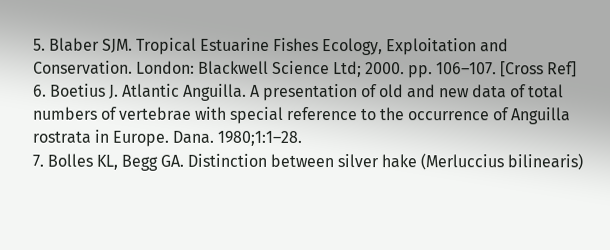5. Blaber SJM. Tropical Estuarine Fishes Ecology, Exploitation and Conservation. London: Blackwell Science Ltd; 2000. pp. 106–107. [Cross Ref]
6. Boetius J. Atlantic Anguilla. A presentation of old and new data of total numbers of vertebrae with special reference to the occurrence of Anguilla rostrata in Europe. Dana. 1980;1:1–28.
7. Bolles KL, Begg GA. Distinction between silver hake (Merluccius bilinearis)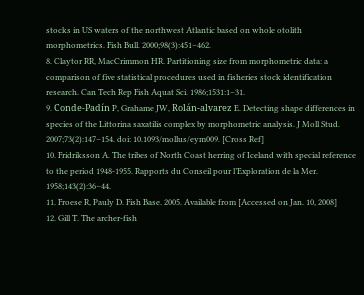stocks in US waters of the northwest Atlantic based on whole otolith morphometrics. Fish Bull. 2000;98(3):451–462.
8. Claytor RR, MacCrimmon HR. Partitioning size from morphometric data: a comparison of five statistical procedures used in fisheries stock identification research. Can Tech Rep Fish Aquat Sci. 1986;1531:1–31.
9. Conde-Padín P, Grahame JW, Rolán-alvarez E. Detecting shape differences in species of the Littorina saxatilis complex by morphometric analysis. J Moll Stud. 2007;73(2):147–154. doi: 10.1093/mollus/eym009. [Cross Ref]
10. Fridriksson A. The tribes of North Coast herring of Iceland with special reference to the period 1948-1955. Rapports du Conseil pour l’Exploration de la Mer. 1958;143(2):36–44.
11. Froese R, Pauly D. Fish Base. 2005. Available from [Accessed on Jan. 10, 2008]
12. Gill T. The archer-fish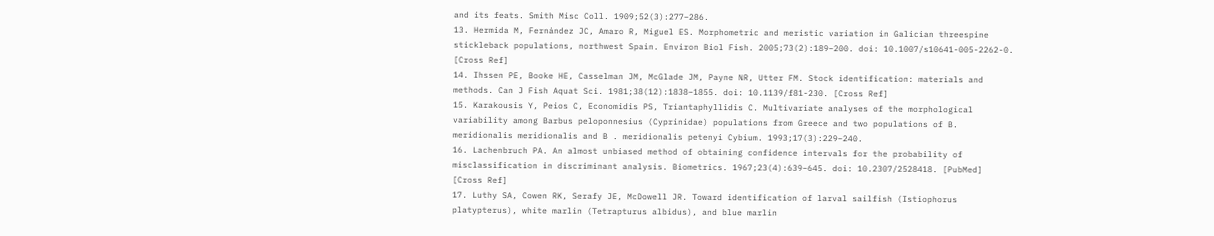and its feats. Smith Misc Coll. 1909;52(3):277–286.
13. Hermida M, Fernández JC, Amaro R, Miguel ES. Morphometric and meristic variation in Galician threespine stickleback populations, northwest Spain. Environ Biol Fish. 2005;73(2):189–200. doi: 10.1007/s10641-005-2262-0. [Cross Ref]
14. Ihssen PE, Booke HE, Casselman JM, McGlade JM, Payne NR, Utter FM. Stock identification: materials and methods. Can J Fish Aquat Sci. 1981;38(12):1838–1855. doi: 10.1139/f81-230. [Cross Ref]
15. Karakousis Y, Peios C, Economidis PS, Triantaphyllidis C. Multivariate analyses of the morphological variability among Barbus peloponnesius (Cyprinidae) populations from Greece and two populations of B. meridionalis meridionalis and B . meridionalis petenyi Cybium. 1993;17(3):229–240.
16. Lachenbruch PA. An almost unbiased method of obtaining confidence intervals for the probability of misclassification in discriminant analysis. Biometrics. 1967;23(4):639–645. doi: 10.2307/2528418. [PubMed] [Cross Ref]
17. Luthy SA, Cowen RK, Serafy JE, McDowell JR. Toward identification of larval sailfish (Istiophorus platypterus), white marlin (Tetrapturus albidus), and blue marlin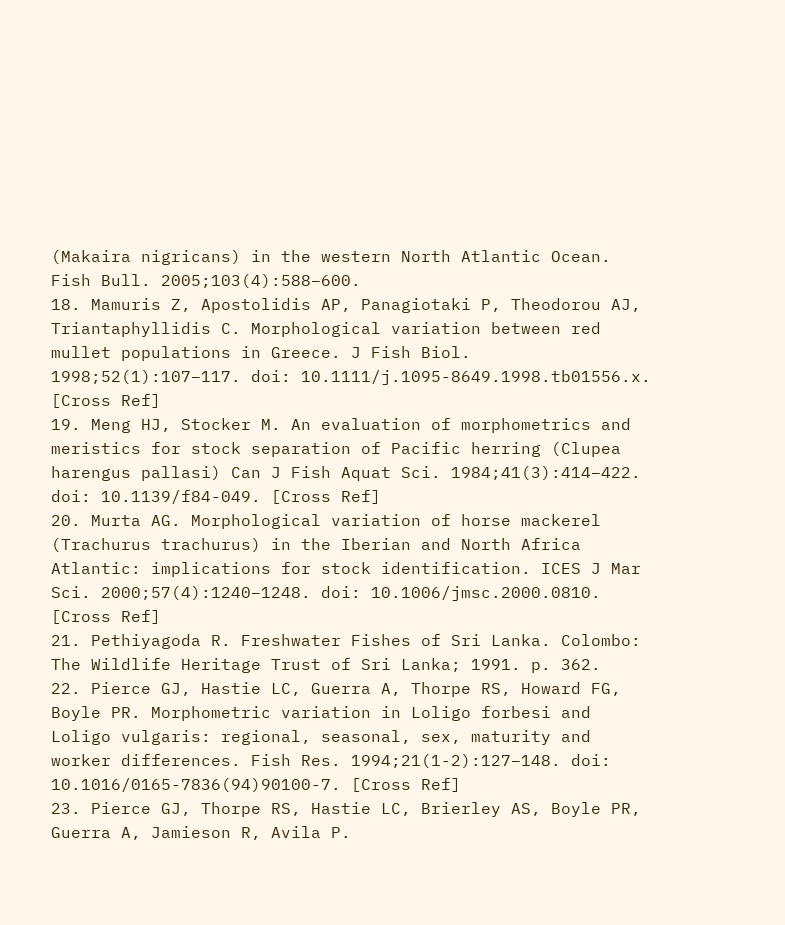(Makaira nigricans) in the western North Atlantic Ocean. Fish Bull. 2005;103(4):588–600.
18. Mamuris Z, Apostolidis AP, Panagiotaki P, Theodorou AJ, Triantaphyllidis C. Morphological variation between red mullet populations in Greece. J Fish Biol. 1998;52(1):107–117. doi: 10.1111/j.1095-8649.1998.tb01556.x. [Cross Ref]
19. Meng HJ, Stocker M. An evaluation of morphometrics and meristics for stock separation of Pacific herring (Clupea harengus pallasi) Can J Fish Aquat Sci. 1984;41(3):414–422. doi: 10.1139/f84-049. [Cross Ref]
20. Murta AG. Morphological variation of horse mackerel (Trachurus trachurus) in the Iberian and North Africa Atlantic: implications for stock identification. ICES J Mar Sci. 2000;57(4):1240–1248. doi: 10.1006/jmsc.2000.0810. [Cross Ref]
21. Pethiyagoda R. Freshwater Fishes of Sri Lanka. Colombo: The Wildlife Heritage Trust of Sri Lanka; 1991. p. 362.
22. Pierce GJ, Hastie LC, Guerra A, Thorpe RS, Howard FG, Boyle PR. Morphometric variation in Loligo forbesi and Loligo vulgaris: regional, seasonal, sex, maturity and worker differences. Fish Res. 1994;21(1-2):127–148. doi: 10.1016/0165-7836(94)90100-7. [Cross Ref]
23. Pierce GJ, Thorpe RS, Hastie LC, Brierley AS, Boyle PR, Guerra A, Jamieson R, Avila P.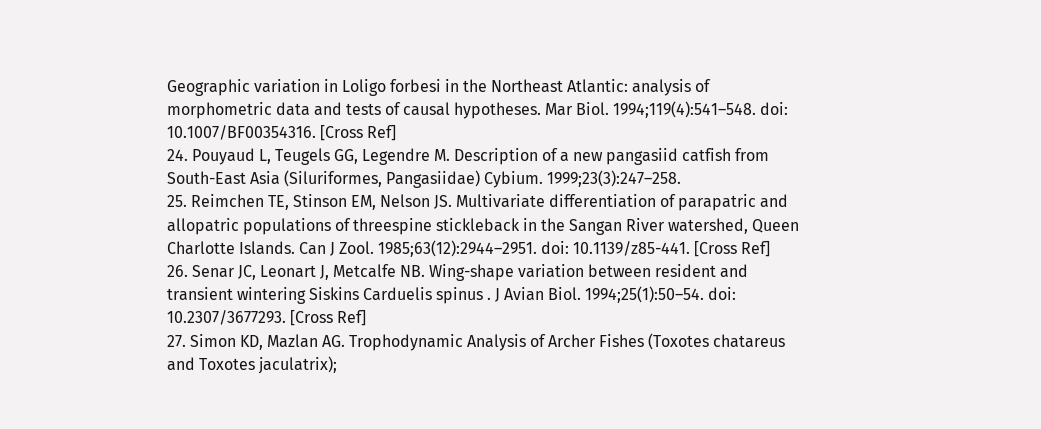Geographic variation in Loligo forbesi in the Northeast Atlantic: analysis of morphometric data and tests of causal hypotheses. Mar Biol. 1994;119(4):541–548. doi: 10.1007/BF00354316. [Cross Ref]
24. Pouyaud L, Teugels GG, Legendre M. Description of a new pangasiid catfish from South-East Asia (Siluriformes, Pangasiidae) Cybium. 1999;23(3):247–258.
25. Reimchen TE, Stinson EM, Nelson JS. Multivariate differentiation of parapatric and allopatric populations of threespine stickleback in the Sangan River watershed, Queen Charlotte Islands. Can J Zool. 1985;63(12):2944–2951. doi: 10.1139/z85-441. [Cross Ref]
26. Senar JC, Leonart J, Metcalfe NB. Wing-shape variation between resident and transient wintering Siskins Carduelis spinus . J Avian Biol. 1994;25(1):50–54. doi: 10.2307/3677293. [Cross Ref]
27. Simon KD, Mazlan AG. Trophodynamic Analysis of Archer Fishes (Toxotes chatareus and Toxotes jaculatrix);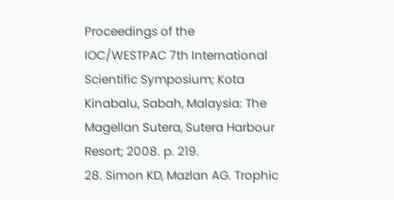Proceedings of the IOC/WESTPAC 7th International Scientific Symposium; Kota Kinabalu, Sabah, Malaysia: The Magellan Sutera, Sutera Harbour Resort; 2008. p. 219.
28. Simon KD, Mazlan AG. Trophic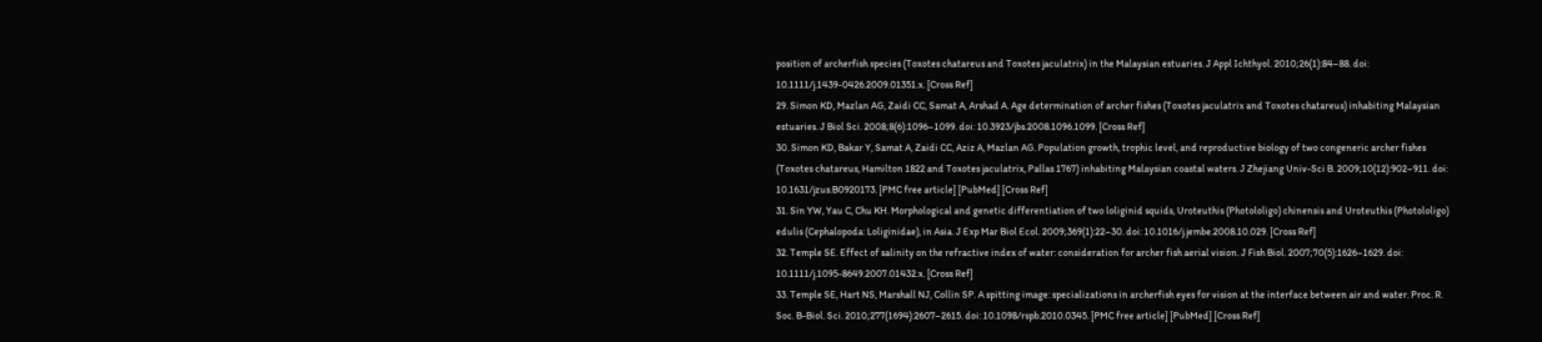position of archerfish species (Toxotes chatareus and Toxotes jaculatrix) in the Malaysian estuaries. J Appl Ichthyol. 2010;26(1):84–88. doi: 10.1111/j.1439-0426.2009.01351.x. [Cross Ref]
29. Simon KD, Mazlan AG, Zaidi CC, Samat A, Arshad A. Age determination of archer fishes (Toxotes jaculatrix and Toxotes chatareus) inhabiting Malaysian estuaries. J Biol Sci. 2008;8(6):1096–1099. doi: 10.3923/jbs.2008.1096.1099. [Cross Ref]
30. Simon KD, Bakar Y, Samat A, Zaidi CC, Aziz A, Mazlan AG. Population growth, trophic level, and reproductive biology of two congeneric archer fishes (Toxotes chatareus, Hamilton 1822 and Toxotes jaculatrix, Pallas 1767) inhabiting Malaysian coastal waters. J Zhejiang Univ-Sci B. 2009;10(12):902–911. doi: 10.1631/jzus.B0920173. [PMC free article] [PubMed] [Cross Ref]
31. Sin YW, Yau C, Chu KH. Morphological and genetic differentiation of two loliginid squids, Uroteuthis (Photololigo) chinensis and Uroteuthis (Photololigo) edulis (Cephalopoda: Loliginidae), in Asia. J Exp Mar Biol Ecol. 2009;369(1):22–30. doi: 10.1016/j.jembe.2008.10.029. [Cross Ref]
32. Temple SE. Effect of salinity on the refractive index of water: consideration for archer fish aerial vision. J Fish Biol. 2007;70(5):1626–1629. doi: 10.1111/j.1095-8649.2007.01432.x. [Cross Ref]
33. Temple SE, Hart NS, Marshall NJ, Collin SP. A spitting image: specializations in archerfish eyes for vision at the interface between air and water. Proc. R. Soc. B-Biol. Sci. 2010;277(1694):2607–2615. doi: 10.1098/rspb.2010.0345. [PMC free article] [PubMed] [Cross Ref]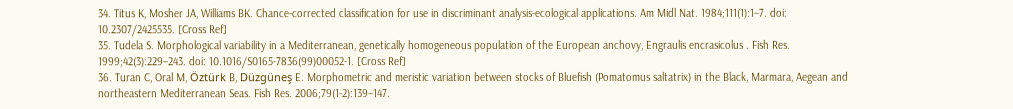34. Titus K, Mosher JA, Williams BK. Chance-corrected classification for use in discriminant analysis-ecological applications. Am Midl Nat. 1984;111(1):1–7. doi: 10.2307/2425535. [Cross Ref]
35. Tudela S. Morphological variability in a Mediterranean, genetically homogeneous population of the European anchovy, Engraulis encrasicolus . Fish Res. 1999;42(3):229–243. doi: 10.1016/S0165-7836(99)00052-1. [Cross Ref]
36. Turan C, Oral M, Öztürk B, Düzgüneş E. Morphometric and meristic variation between stocks of Bluefish (Pomatomus saltatrix) in the Black, Marmara, Aegean and northeastern Mediterranean Seas. Fish Res. 2006;79(1-2):139–147.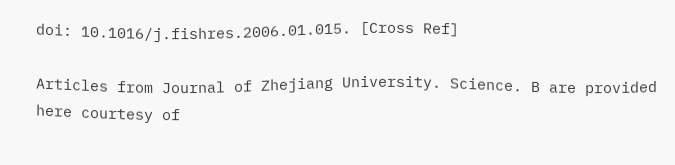doi: 10.1016/j.fishres.2006.01.015. [Cross Ref]

Articles from Journal of Zhejiang University. Science. B are provided here courtesy of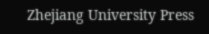Zhejiang University Press